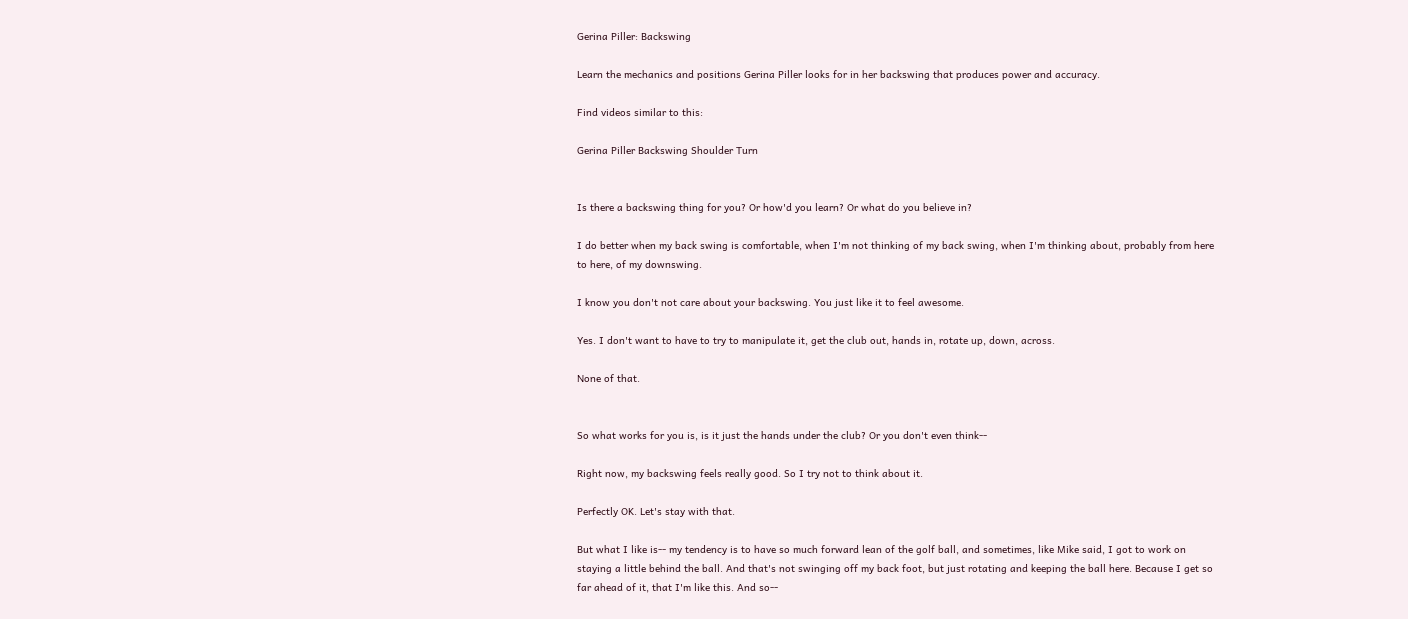Gerina Piller: Backswing

Learn the mechanics and positions Gerina Piller looks for in her backswing that produces power and accuracy.

Find videos similar to this:

Gerina Piller Backswing Shoulder Turn


Is there a backswing thing for you? Or how'd you learn? Or what do you believe in?

I do better when my back swing is comfortable, when I'm not thinking of my back swing, when I'm thinking about, probably from here to here, of my downswing.

I know you don't not care about your backswing. You just like it to feel awesome.

Yes. I don't want to have to try to manipulate it, get the club out, hands in, rotate up, down, across.

None of that.


So what works for you is, is it just the hands under the club? Or you don't even think--

Right now, my backswing feels really good. So I try not to think about it.

Perfectly OK. Let's stay with that.

But what I like is-- my tendency is to have so much forward lean of the golf ball, and sometimes, like Mike said, I got to work on staying a little behind the ball. And that's not swinging off my back foot, but just rotating and keeping the ball here. Because I get so far ahead of it, that I'm like this. And so--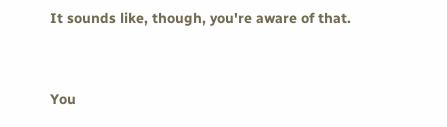It sounds like, though, you're aware of that.


You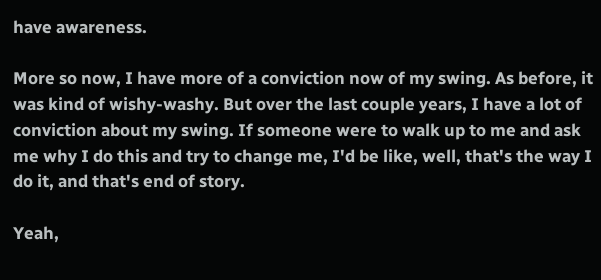have awareness.

More so now, I have more of a conviction now of my swing. As before, it was kind of wishy-washy. But over the last couple years, I have a lot of conviction about my swing. If someone were to walk up to me and ask me why I do this and try to change me, I'd be like, well, that's the way I do it, and that's end of story.

Yeah,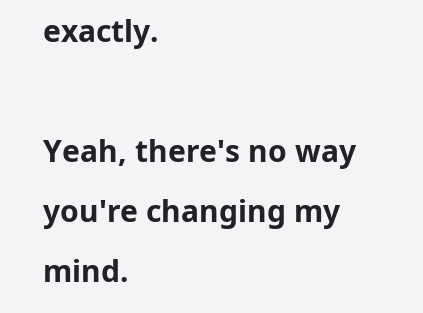exactly.

Yeah, there's no way you're changing my mind.